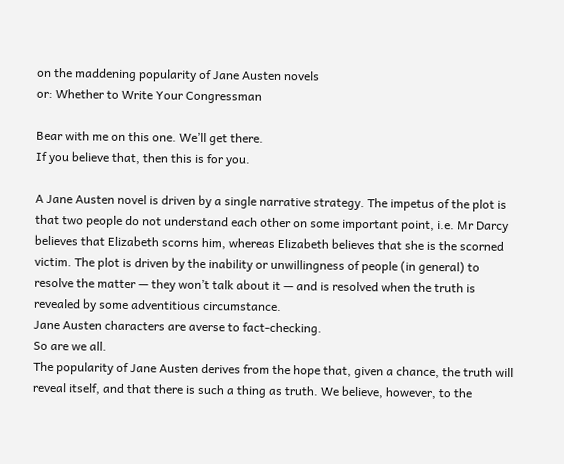on the maddening popularity of Jane Austen novels
or: Whether to Write Your Congressman

Bear with me on this one. We’ll get there.
If you believe that, then this is for you.

A Jane Austen novel is driven by a single narrative strategy. The impetus of the plot is that two people do not understand each other on some important point, i.e. Mr Darcy believes that Elizabeth scorns him, whereas Elizabeth believes that she is the scorned victim. The plot is driven by the inability or unwillingness of people (in general) to resolve the matter — they won’t talk about it — and is resolved when the truth is revealed by some adventitious circumstance.
Jane Austen characters are averse to fact-checking.
So are we all.
The popularity of Jane Austen derives from the hope that, given a chance, the truth will reveal itself, and that there is such a thing as truth. We believe, however, to the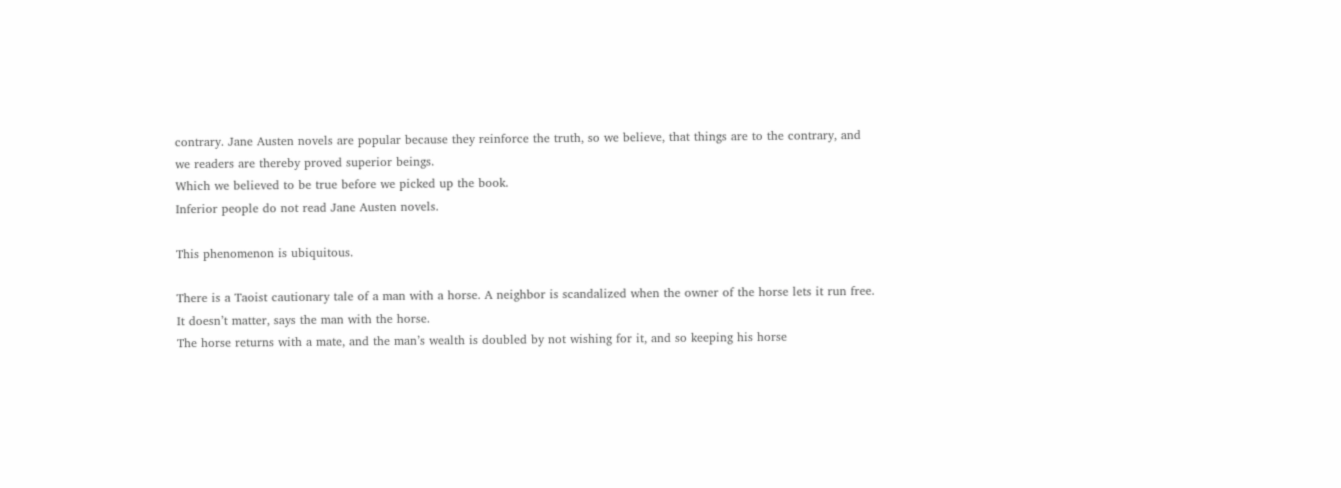contrary. Jane Austen novels are popular because they reinforce the truth, so we believe, that things are to the contrary, and we readers are thereby proved superior beings.
Which we believed to be true before we picked up the book.
Inferior people do not read Jane Austen novels.

This phenomenon is ubiquitous.

There is a Taoist cautionary tale of a man with a horse. A neighbor is scandalized when the owner of the horse lets it run free.
It doesn’t matter, says the man with the horse.
The horse returns with a mate, and the man’s wealth is doubled by not wishing for it, and so keeping his horse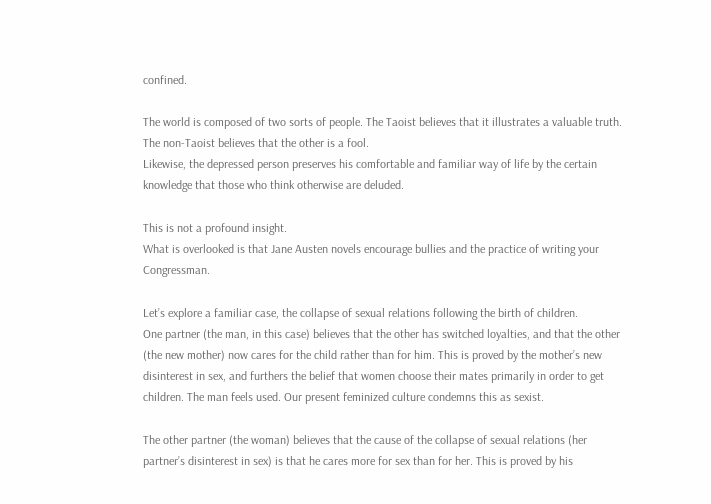confined.

The world is composed of two sorts of people. The Taoist believes that it illustrates a valuable truth. The non-Taoist believes that the other is a fool.
Likewise, the depressed person preserves his comfortable and familiar way of life by the certain knowledge that those who think otherwise are deluded.

This is not a profound insight.
What is overlooked is that Jane Austen novels encourage bullies and the practice of writing your Congressman.

Let’s explore a familiar case, the collapse of sexual relations following the birth of children.
One partner (the man, in this case) believes that the other has switched loyalties, and that the other (the new mother) now cares for the child rather than for him. This is proved by the mother’s new disinterest in sex, and furthers the belief that women choose their mates primarily in order to get children. The man feels used. Our present feminized culture condemns this as sexist.

The other partner (the woman) believes that the cause of the collapse of sexual relations (her partner’s disinterest in sex) is that he cares more for sex than for her. This is proved by his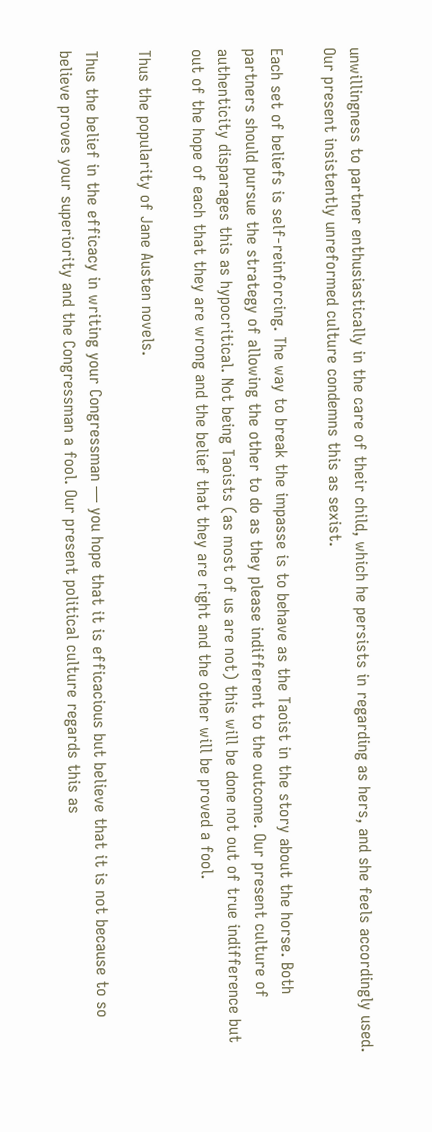unwillingness to partner enthusiastically in the care of their child, which he persists in regarding as hers, and she feels accordingly used. Our present insistently unreformed culture condemns this as sexist.

Each set of beliefs is self-reinforcing. The way to break the impasse is to behave as the Taoist in the story about the horse. Both partners should pursue the strategy of allowing the other to do as they please indifferent to the outcome. Our present culture of authenticity disparages this as hypocritical. Not being Taoists (as most of us are not) this will be done not out of true indifference but out of the hope of each that they are wrong and the belief that they are right and the other will be proved a fool.

Thus the popularity of Jane Austen novels.

Thus the belief in the efficacy in writing your Congressman — you hope that it is efficacious but believe that it is not because to so believe proves your superiority and the Congressman a fool. Our present political culture regards this as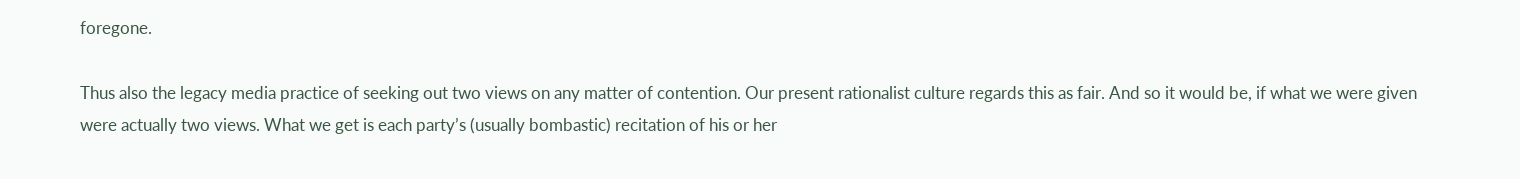foregone.

Thus also the legacy media practice of seeking out two views on any matter of contention. Our present rationalist culture regards this as fair. And so it would be, if what we were given were actually two views. What we get is each party’s (usually bombastic) recitation of his or her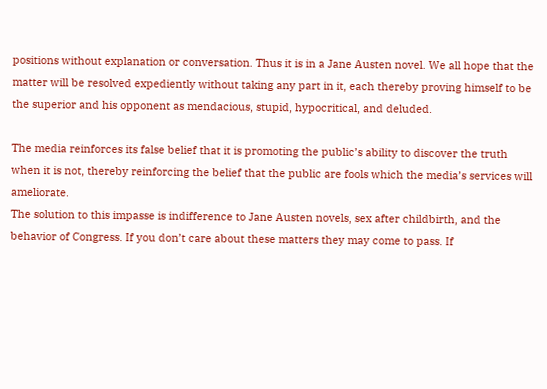positions without explanation or conversation. Thus it is in a Jane Austen novel. We all hope that the matter will be resolved expediently without taking any part in it, each thereby proving himself to be the superior and his opponent as mendacious, stupid, hypocritical, and deluded.

The media reinforces its false belief that it is promoting the public’s ability to discover the truth when it is not, thereby reinforcing the belief that the public are fools which the media’s services will ameliorate.
The solution to this impasse is indifference to Jane Austen novels, sex after childbirth, and the behavior of Congress. If you don’t care about these matters they may come to pass. If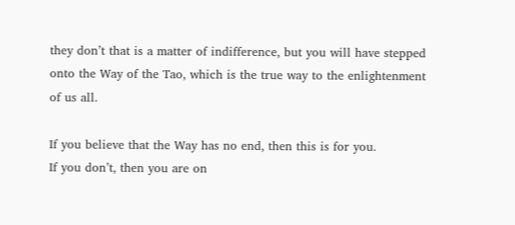they don’t that is a matter of indifference, but you will have stepped onto the Way of the Tao, which is the true way to the enlightenment of us all.

If you believe that the Way has no end, then this is for you.
If you don’t, then you are on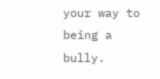your way to being a bully.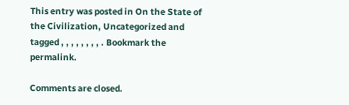This entry was posted in On the State of the Civilization, Uncategorized and tagged , , , , , , , , . Bookmark the permalink.

Comments are closed.